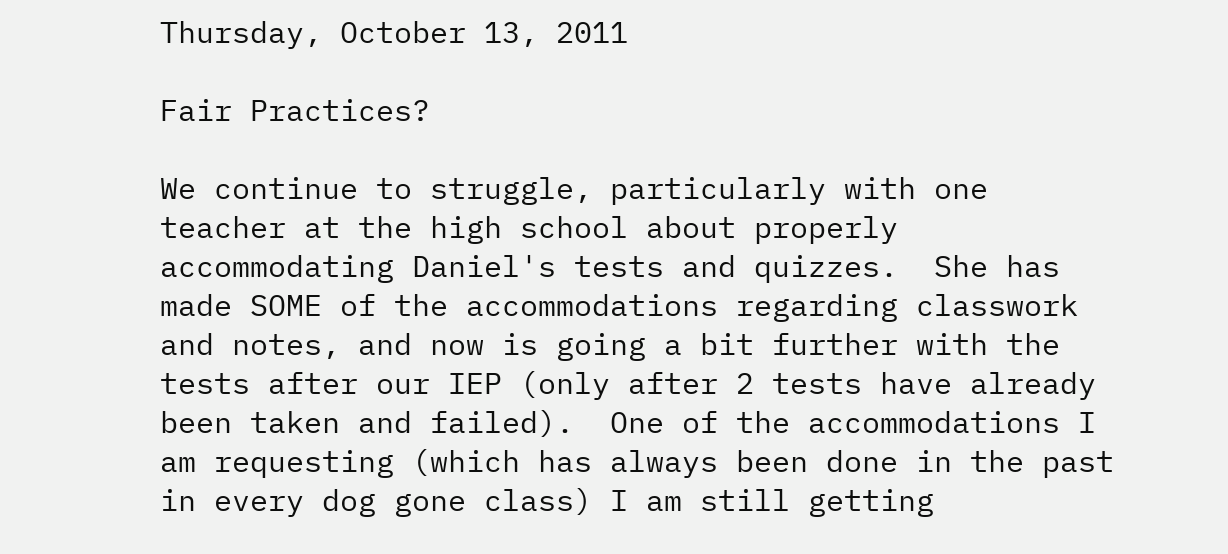Thursday, October 13, 2011

Fair Practices?

We continue to struggle, particularly with one teacher at the high school about properly accommodating Daniel's tests and quizzes.  She has made SOME of the accommodations regarding classwork and notes, and now is going a bit further with the tests after our IEP (only after 2 tests have already been taken and failed).  One of the accommodations I am requesting (which has always been done in the past in every dog gone class) I am still getting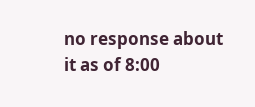no response about it as of 8:00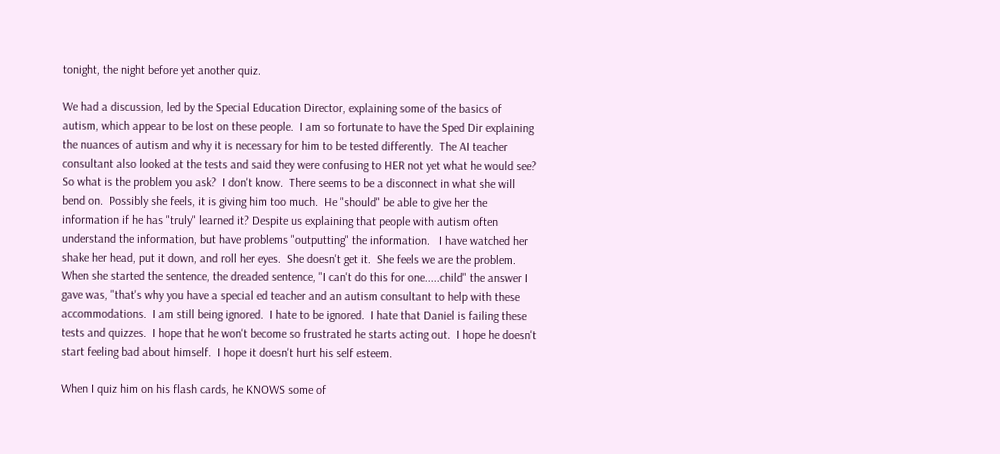tonight, the night before yet another quiz.

We had a discussion, led by the Special Education Director, explaining some of the basics of autism, which appear to be lost on these people.  I am so fortunate to have the Sped Dir explaining the nuances of autism and why it is necessary for him to be tested differently.  The AI teacher consultant also looked at the tests and said they were confusing to HER not yet what he would see?  So what is the problem you ask?  I don't know.  There seems to be a disconnect in what she will bend on.  Possibly she feels, it is giving him too much.  He "should" be able to give her the information if he has "truly" learned it? Despite us explaining that people with autism often understand the information, but have problems "outputting" the information.   I have watched her shake her head, put it down, and roll her eyes.  She doesn't get it.  She feels we are the problem.  When she started the sentence, the dreaded sentence, "I can't do this for one.....child" the answer I gave was, "that's why you have a special ed teacher and an autism consultant to help with these accommodations.  I am still being ignored.  I hate to be ignored.  I hate that Daniel is failing these tests and quizzes.  I hope that he won't become so frustrated he starts acting out.  I hope he doesn't start feeling bad about himself.  I hope it doesn't hurt his self esteem.

When I quiz him on his flash cards, he KNOWS some of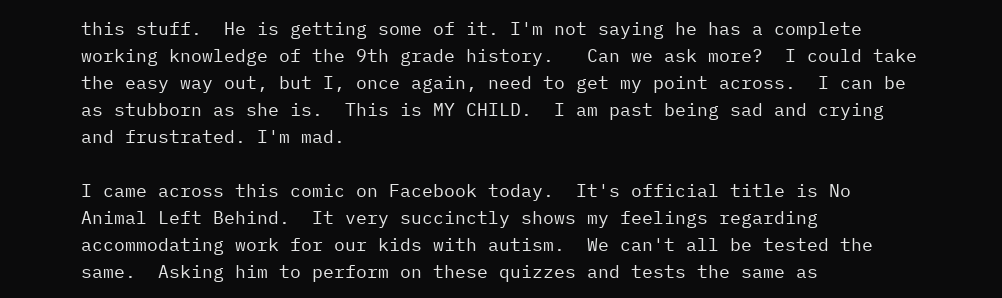this stuff.  He is getting some of it. I'm not saying he has a complete working knowledge of the 9th grade history.   Can we ask more?  I could take the easy way out, but I, once again, need to get my point across.  I can be as stubborn as she is.  This is MY CHILD.  I am past being sad and crying and frustrated. I'm mad.

I came across this comic on Facebook today.  It's official title is No Animal Left Behind.  It very succinctly shows my feelings regarding accommodating work for our kids with autism.  We can't all be tested the same.  Asking him to perform on these quizzes and tests the same as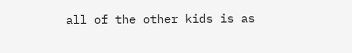all of the other kids is as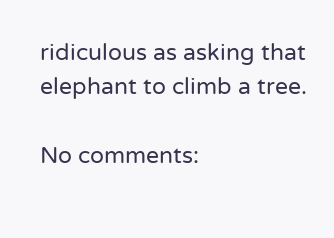ridiculous as asking that elephant to climb a tree.

No comments: